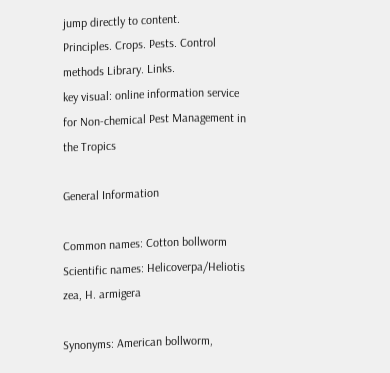jump directly to content.
Principles. Crops. Pests. Control methods Library. Links.
key visual: online information service for Non-chemical Pest Management in the Tropics

General Information

Common names: Cotton bollworm
Scientific names: Helicoverpa/Heliotis zea, H. armigera

Synonyms: American bollworm,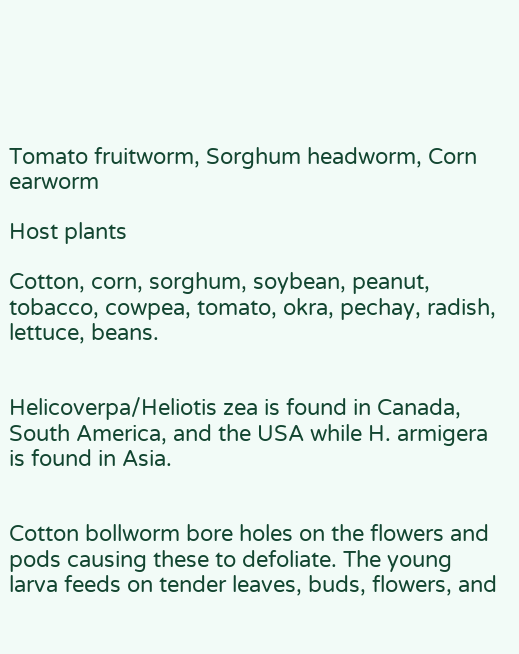Tomato fruitworm, Sorghum headworm, Corn earworm

Host plants

Cotton, corn, sorghum, soybean, peanut, tobacco, cowpea, tomato, okra, pechay, radish, lettuce, beans.


Helicoverpa/Heliotis zea is found in Canada, South America, and the USA while H. armigera is found in Asia.


Cotton bollworm bore holes on the flowers and pods causing these to defoliate. The young larva feeds on tender leaves, buds, flowers, and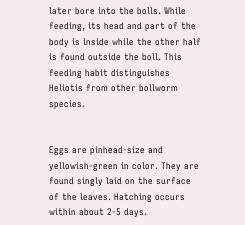later bore into the bolls. While feeding, its head and part of the body is inside while the other half is found outside the boll. This feeding habit distinguishes Heliotis from other bollworm species.


Eggs are pinhead-size and yellowish-green in color. They are found singly laid on the surface of the leaves. Hatching occurs within about 2-5 days.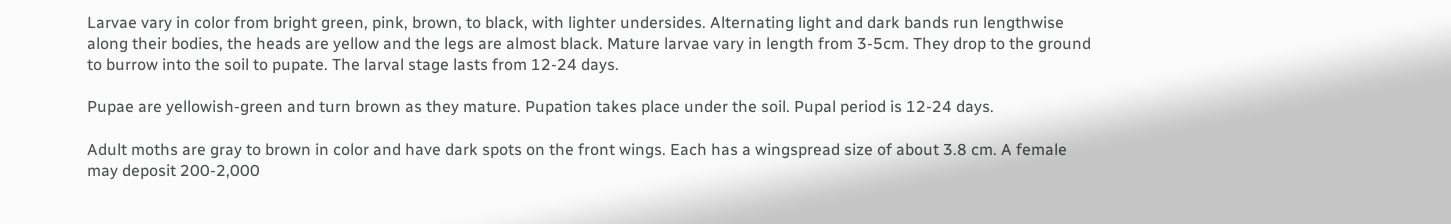Larvae vary in color from bright green, pink, brown, to black, with lighter undersides. Alternating light and dark bands run lengthwise along their bodies, the heads are yellow and the legs are almost black. Mature larvae vary in length from 3-5cm. They drop to the ground to burrow into the soil to pupate. The larval stage lasts from 12-24 days.

Pupae are yellowish-green and turn brown as they mature. Pupation takes place under the soil. Pupal period is 12-24 days.

Adult moths are gray to brown in color and have dark spots on the front wings. Each has a wingspread size of about 3.8 cm. A female may deposit 200-2,000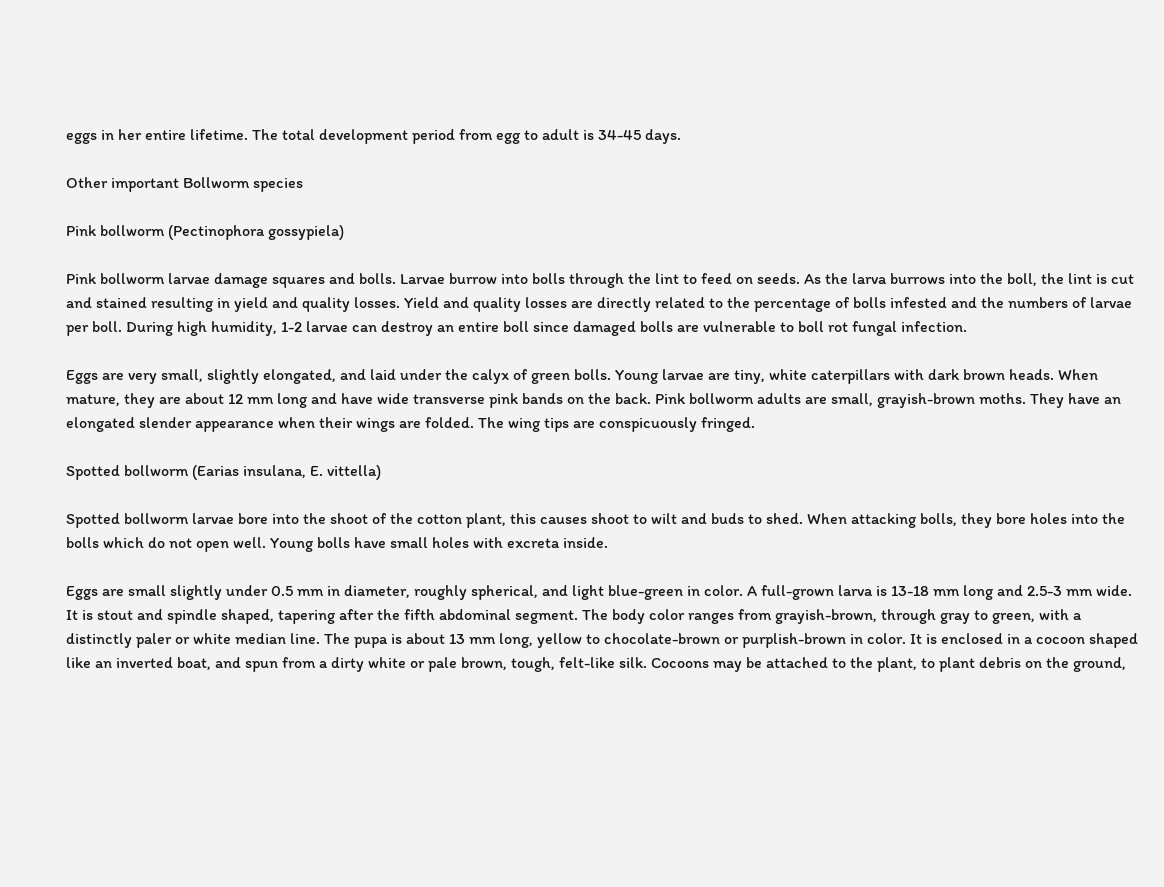eggs in her entire lifetime. The total development period from egg to adult is 34-45 days.

Other important Bollworm species

Pink bollworm (Pectinophora gossypiela)

Pink bollworm larvae damage squares and bolls. Larvae burrow into bolls through the lint to feed on seeds. As the larva burrows into the boll, the lint is cut and stained resulting in yield and quality losses. Yield and quality losses are directly related to the percentage of bolls infested and the numbers of larvae per boll. During high humidity, 1-2 larvae can destroy an entire boll since damaged bolls are vulnerable to boll rot fungal infection.

Eggs are very small, slightly elongated, and laid under the calyx of green bolls. Young larvae are tiny, white caterpillars with dark brown heads. When mature, they are about 12 mm long and have wide transverse pink bands on the back. Pink bollworm adults are small, grayish-brown moths. They have an elongated slender appearance when their wings are folded. The wing tips are conspicuously fringed.

Spotted bollworm (Earias insulana, E. vittella)

Spotted bollworm larvae bore into the shoot of the cotton plant, this causes shoot to wilt and buds to shed. When attacking bolls, they bore holes into the bolls which do not open well. Young bolls have small holes with excreta inside.

Eggs are small slightly under 0.5 mm in diameter, roughly spherical, and light blue-green in color. A full-grown larva is 13-18 mm long and 2.5-3 mm wide. It is stout and spindle shaped, tapering after the fifth abdominal segment. The body color ranges from grayish-brown, through gray to green, with a distinctly paler or white median line. The pupa is about 13 mm long, yellow to chocolate-brown or purplish-brown in color. It is enclosed in a cocoon shaped like an inverted boat, and spun from a dirty white or pale brown, tough, felt-like silk. Cocoons may be attached to the plant, to plant debris on the ground,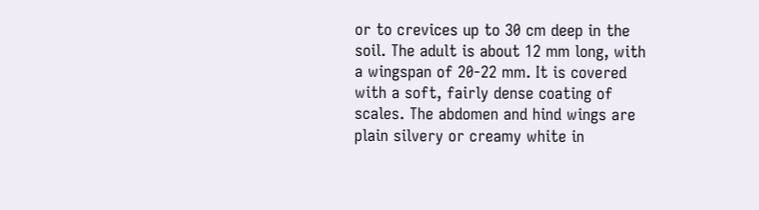or to crevices up to 30 cm deep in the soil. The adult is about 12 mm long, with a wingspan of 20-22 mm. It is covered with a soft, fairly dense coating of scales. The abdomen and hind wings are plain silvery or creamy white in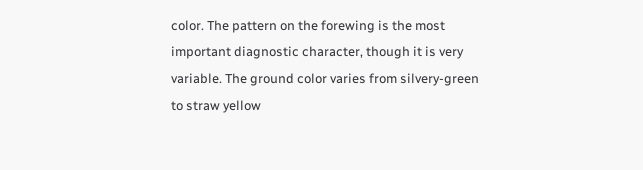color. The pattern on the forewing is the most important diagnostic character, though it is very variable. The ground color varies from silvery-green to straw yellow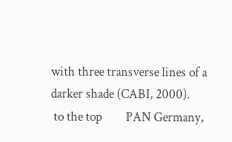with three transverse lines of a darker shade (CABI, 2000).
 to the top        PAN Germany,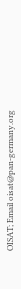OISAT; Email oisat@pan-germany.org